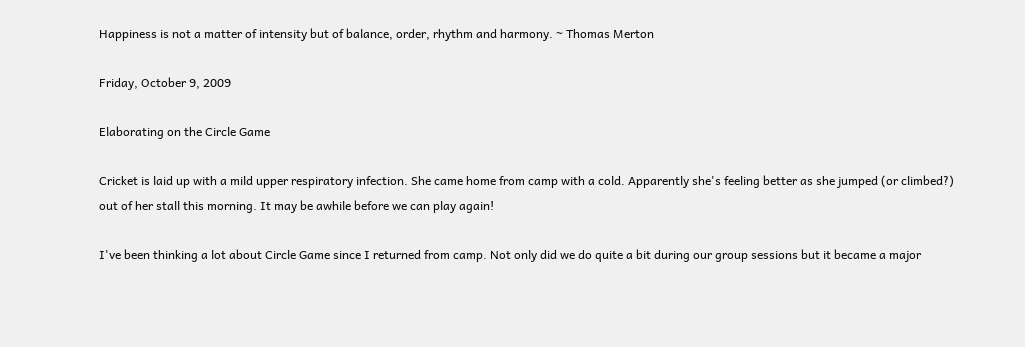Happiness is not a matter of intensity but of balance, order, rhythm and harmony. ~ Thomas Merton

Friday, October 9, 2009

Elaborating on the Circle Game

Cricket is laid up with a mild upper respiratory infection. She came home from camp with a cold. Apparently she's feeling better as she jumped (or climbed?) out of her stall this morning. It may be awhile before we can play again!

I've been thinking a lot about Circle Game since I returned from camp. Not only did we do quite a bit during our group sessions but it became a major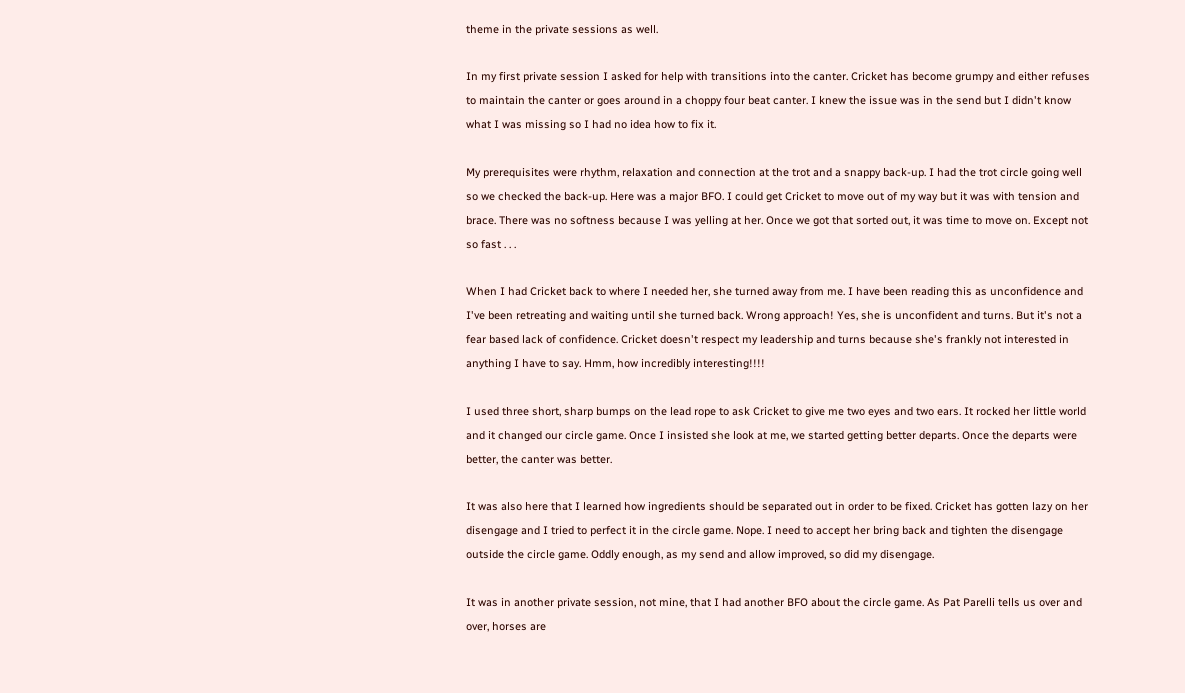theme in the private sessions as well.

In my first private session I asked for help with transitions into the canter. Cricket has become grumpy and either refuses to maintain the canter or goes around in a choppy four beat canter. I knew the issue was in the send but I didn't know what I was missing so I had no idea how to fix it.

My prerequisites were rhythm, relaxation and connection at the trot and a snappy back-up. I had the trot circle going well so we checked the back-up. Here was a major BFO. I could get Cricket to move out of my way but it was with tension and brace. There was no softness because I was yelling at her. Once we got that sorted out, it was time to move on. Except not so fast . . .

When I had Cricket back to where I needed her, she turned away from me. I have been reading this as unconfidence and I've been retreating and waiting until she turned back. Wrong approach! Yes, she is unconfident and turns. But it's not a fear based lack of confidence. Cricket doesn't respect my leadership and turns because she's frankly not interested in anything I have to say. Hmm, how incredibly interesting!!!!

I used three short, sharp bumps on the lead rope to ask Cricket to give me two eyes and two ears. It rocked her little world and it changed our circle game. Once I insisted she look at me, we started getting better departs. Once the departs were better, the canter was better.

It was also here that I learned how ingredients should be separated out in order to be fixed. Cricket has gotten lazy on her disengage and I tried to perfect it in the circle game. Nope. I need to accept her bring back and tighten the disengage outside the circle game. Oddly enough, as my send and allow improved, so did my disengage.

It was in another private session, not mine, that I had another BFO about the circle game. As Pat Parelli tells us over and over, horses are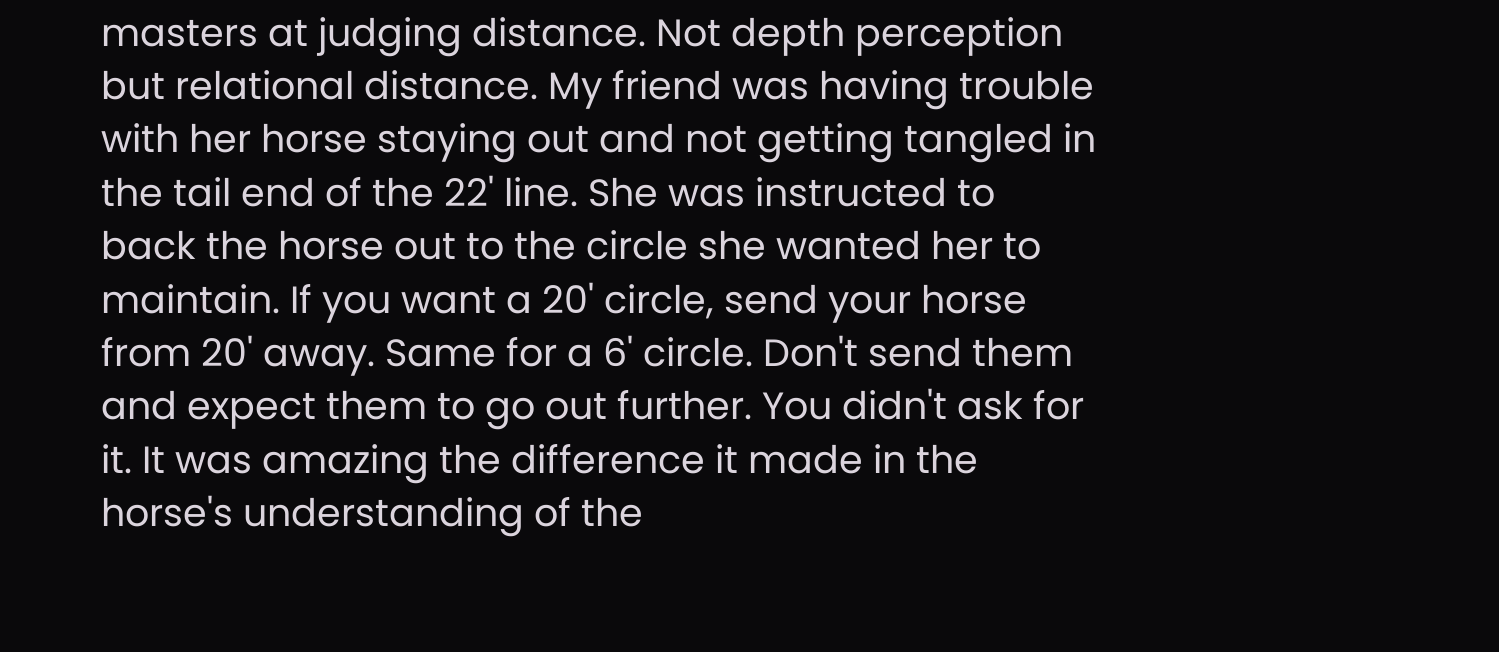masters at judging distance. Not depth perception but relational distance. My friend was having trouble with her horse staying out and not getting tangled in the tail end of the 22' line. She was instructed to back the horse out to the circle she wanted her to maintain. If you want a 20' circle, send your horse from 20' away. Same for a 6' circle. Don't send them and expect them to go out further. You didn't ask for it. It was amazing the difference it made in the horse's understanding of the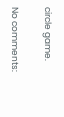circle game.

No comments: